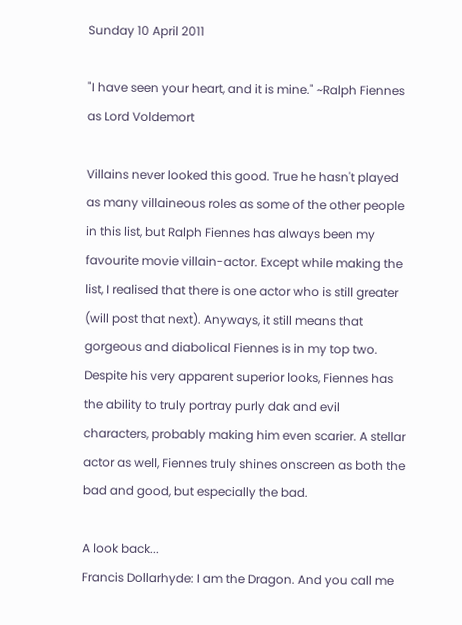Sunday 10 April 2011

"I have seen your heart, and it is mine." ~Ralph Fiennes as Lord Voldemort

Villains never looked this good. True he hasn't played as many villaineous roles as some of the other people in this list, but Ralph Fiennes has always been my favourite movie villain-actor. Except while making the list, I realised that there is one actor who is still greater (will post that next). Anyways, it still means that gorgeous and diabolical Fiennes is in my top two. Despite his very apparent superior looks, Fiennes has the ability to truly portray purly dak and evil characters, probably making him even scarier. A stellar actor as well, Fiennes truly shines onscreen as both the bad and good, but especially the bad.

A look back...
Francis Dollarhyde: I am the Dragon. And you call me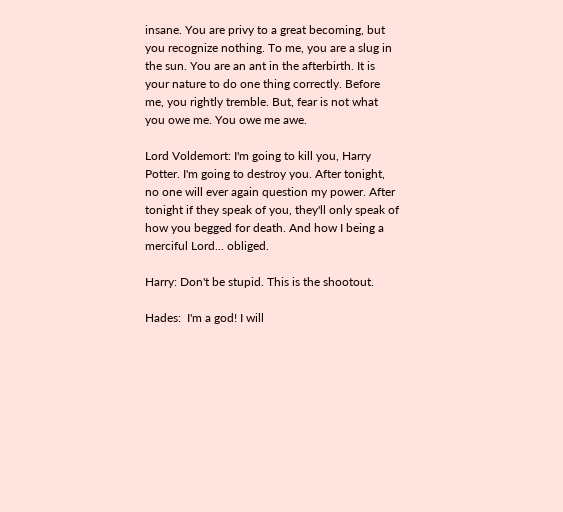insane. You are privy to a great becoming, but you recognize nothing. To me, you are a slug in the sun. You are an ant in the afterbirth. It is your nature to do one thing correctly. Before me, you rightly tremble. But, fear is not what you owe me. You owe me awe.

Lord Voldemort: I'm going to kill you, Harry Potter. I'm going to destroy you. After tonight, no one will ever again question my power. After tonight if they speak of you, they'll only speak of how you begged for death. And how I being a merciful Lord... obliged.

Harry: Don't be stupid. This is the shootout.

Hades:  I'm a god! I will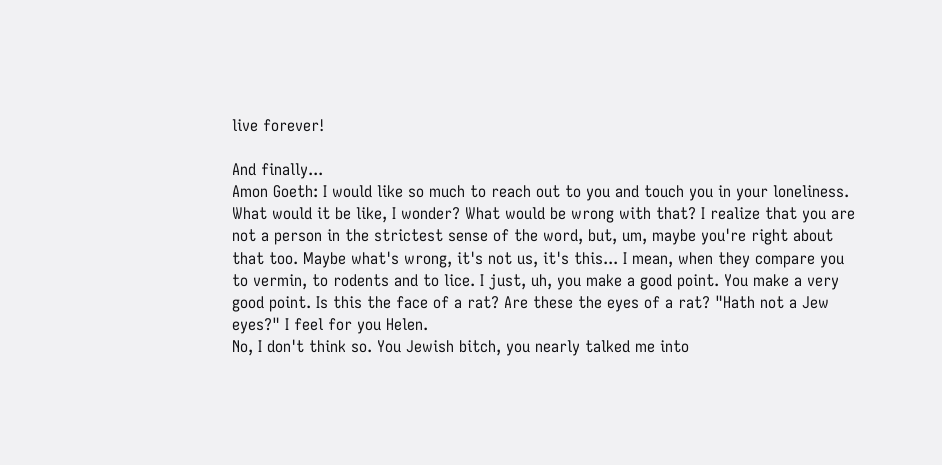live forever!

And finally...
Amon Goeth: I would like so much to reach out to you and touch you in your loneliness. What would it be like, I wonder? What would be wrong with that? I realize that you are not a person in the strictest sense of the word, but, um, maybe you're right about that too. Maybe what's wrong, it's not us, it's this... I mean, when they compare you to vermin, to rodents and to lice. I just, uh, you make a good point. You make a very good point. Is this the face of a rat? Are these the eyes of a rat? "Hath not a Jew eyes?" I feel for you Helen.
No, I don't think so. You Jewish bitch, you nearly talked me into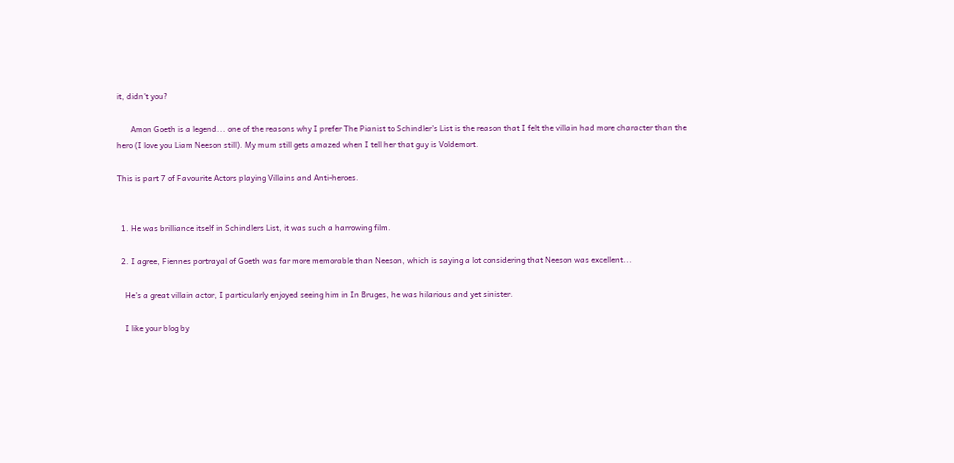it, didn't you?

       Amon Goeth is a legend... one of the reasons why I prefer The Pianist to Schindler's List is the reason that I felt the villain had more character than the hero (I love you Liam Neeson still). My mum still gets amazed when I tell her that guy is Voldemort.

This is part 7 of Favourite Actors playing Villains and Anti-heroes.


  1. He was brilliance itself in Schindlers List, it was such a harrowing film.

  2. I agree, Fiennes portrayal of Goeth was far more memorable than Neeson, which is saying a lot considering that Neeson was excellent...

    He's a great villain actor, I particularly enjoyed seeing him in In Bruges, he was hilarious and yet sinister.

    I like your blog by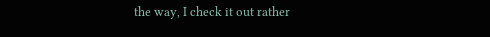the way, I check it out rather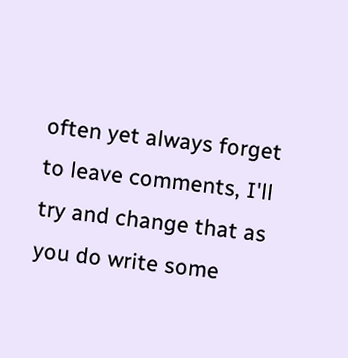often yet always forget to leave comments, I'll try and change that as you do write some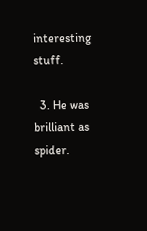interesting stuff.

  3. He was brilliant as spider.